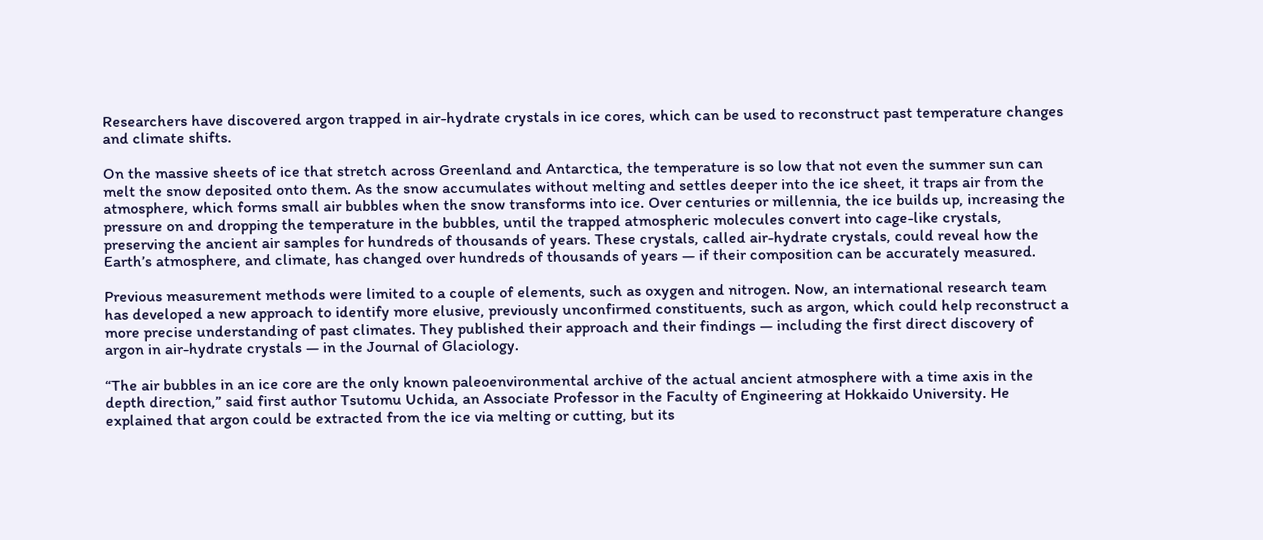Researchers have discovered argon trapped in air-hydrate crystals in ice cores, which can be used to reconstruct past temperature changes and climate shifts.

On the massive sheets of ice that stretch across Greenland and Antarctica, the temperature is so low that not even the summer sun can melt the snow deposited onto them. As the snow accumulates without melting and settles deeper into the ice sheet, it traps air from the atmosphere, which forms small air bubbles when the snow transforms into ice. Over centuries or millennia, the ice builds up, increasing the pressure on and dropping the temperature in the bubbles, until the trapped atmospheric molecules convert into cage-like crystals, preserving the ancient air samples for hundreds of thousands of years. These crystals, called air-hydrate crystals, could reveal how the Earth’s atmosphere, and climate, has changed over hundreds of thousands of years — if their composition can be accurately measured.

Previous measurement methods were limited to a couple of elements, such as oxygen and nitrogen. Now, an international research team has developed a new approach to identify more elusive, previously unconfirmed constituents, such as argon, which could help reconstruct a more precise understanding of past climates. They published their approach and their findings — including the first direct discovery of argon in air-hydrate crystals — in the Journal of Glaciology.

“The air bubbles in an ice core are the only known paleoenvironmental archive of the actual ancient atmosphere with a time axis in the depth direction,” said first author Tsutomu Uchida, an Associate Professor in the Faculty of Engineering at Hokkaido University. He explained that argon could be extracted from the ice via melting or cutting, but its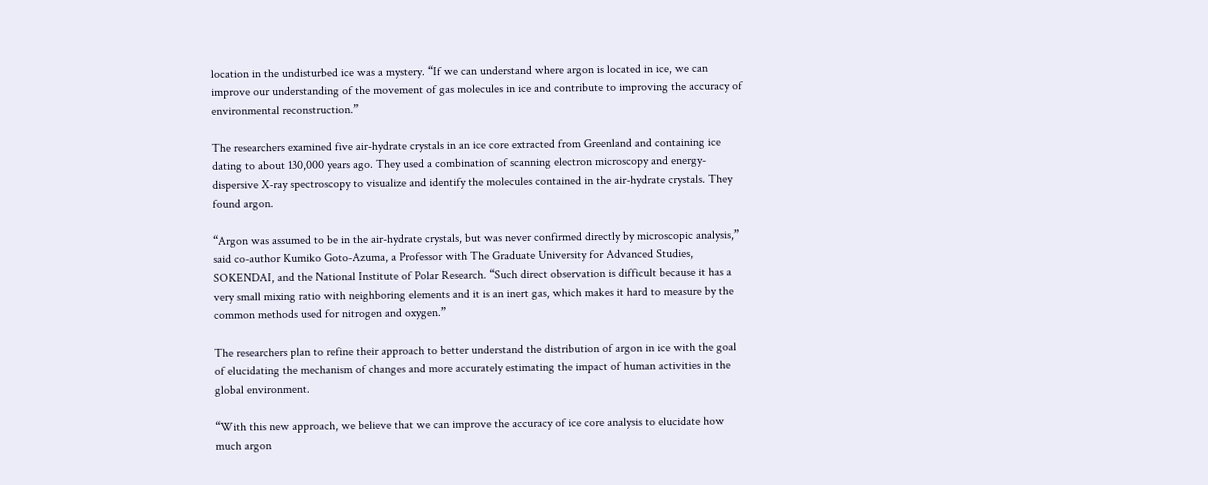location in the undisturbed ice was a mystery. “If we can understand where argon is located in ice, we can improve our understanding of the movement of gas molecules in ice and contribute to improving the accuracy of environmental reconstruction.”

The researchers examined five air-hydrate crystals in an ice core extracted from Greenland and containing ice dating to about 130,000 years ago. They used a combination of scanning electron microscopy and energy-dispersive X-ray spectroscopy to visualize and identify the molecules contained in the air-hydrate crystals. They found argon.

“Argon was assumed to be in the air-hydrate crystals, but was never confirmed directly by microscopic analysis,” said co-author Kumiko Goto-Azuma, a Professor with The Graduate University for Advanced Studies, SOKENDAI, and the National Institute of Polar Research. “Such direct observation is difficult because it has a very small mixing ratio with neighboring elements and it is an inert gas, which makes it hard to measure by the common methods used for nitrogen and oxygen.”

The researchers plan to refine their approach to better understand the distribution of argon in ice with the goal of elucidating the mechanism of changes and more accurately estimating the impact of human activities in the global environment.

“With this new approach, we believe that we can improve the accuracy of ice core analysis to elucidate how much argon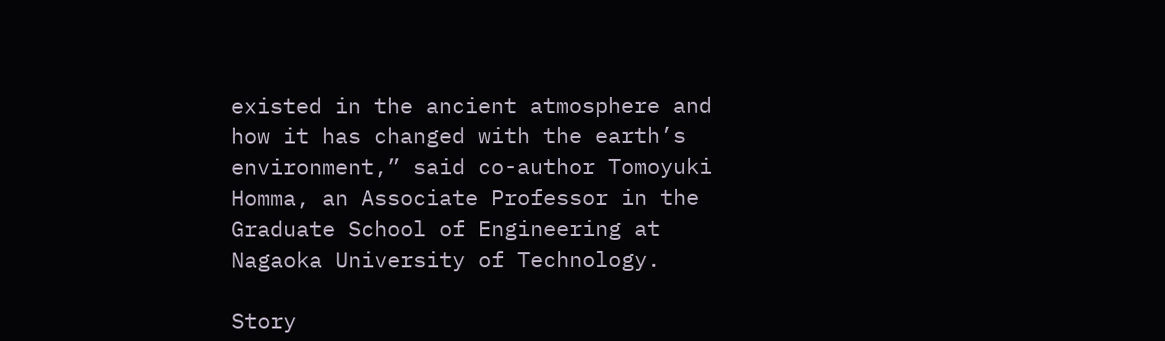existed in the ancient atmosphere and how it has changed with the earth’s environment,” said co-author Tomoyuki Homma, an Associate Professor in the Graduate School of Engineering at Nagaoka University of Technology.

Story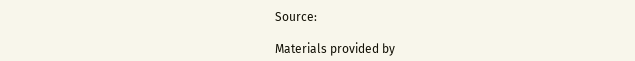Source:

Materials provided by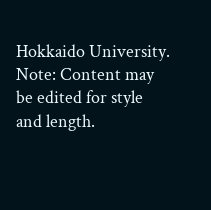Hokkaido University. Note: Content may be edited for style and length.